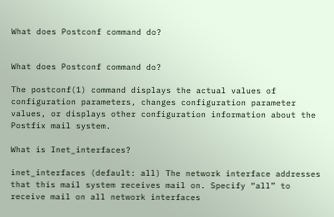What does Postconf command do?


What does Postconf command do?

The postconf(1) command displays the actual values of configuration parameters, changes configuration parameter values, or displays other configuration information about the Postfix mail system.

What is Inet_interfaces?

inet_interfaces (default: all) The network interface addresses that this mail system receives mail on. Specify “all” to receive mail on all network interfaces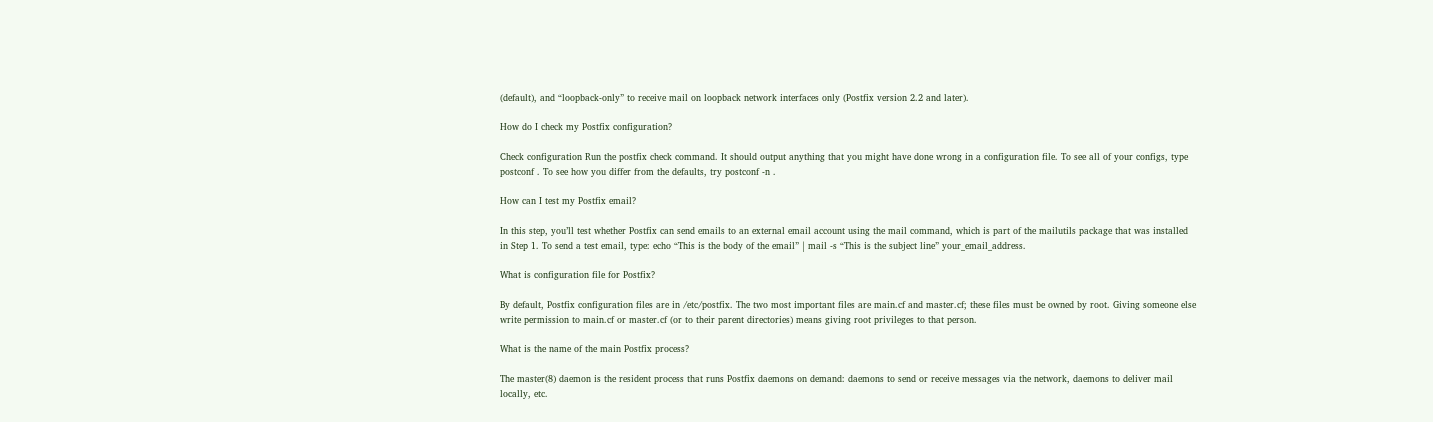(default), and “loopback-only” to receive mail on loopback network interfaces only (Postfix version 2.2 and later).

How do I check my Postfix configuration?

Check configuration Run the postfix check command. It should output anything that you might have done wrong in a configuration file. To see all of your configs, type postconf . To see how you differ from the defaults, try postconf -n .

How can I test my Postfix email?

In this step, you’ll test whether Postfix can send emails to an external email account using the mail command, which is part of the mailutils package that was installed in Step 1. To send a test email, type: echo “This is the body of the email” | mail -s “This is the subject line” your_email_address.

What is configuration file for Postfix?

By default, Postfix configuration files are in /etc/postfix. The two most important files are main.cf and master.cf; these files must be owned by root. Giving someone else write permission to main.cf or master.cf (or to their parent directories) means giving root privileges to that person.

What is the name of the main Postfix process?

The master(8) daemon is the resident process that runs Postfix daemons on demand: daemons to send or receive messages via the network, daemons to deliver mail locally, etc.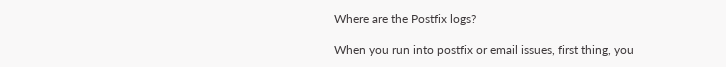Where are the Postfix logs?

When you run into postfix or email issues, first thing, you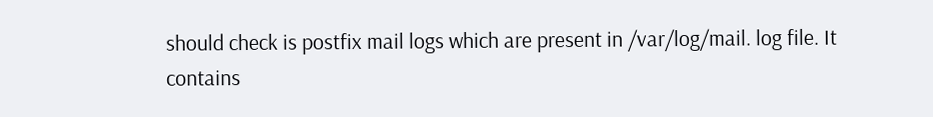should check is postfix mail logs which are present in /var/log/mail. log file. It contains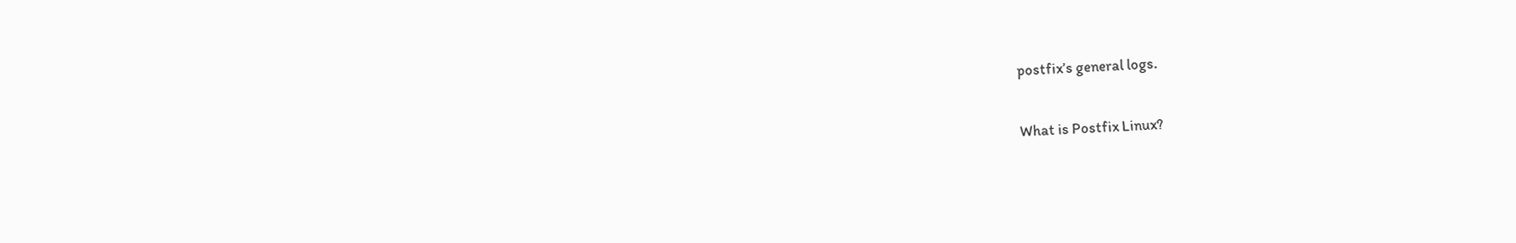postfix’s general logs.

What is Postfix Linux?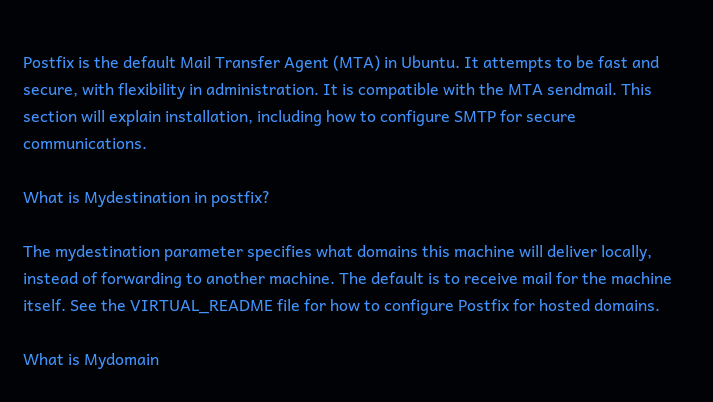Postfix is the default Mail Transfer Agent (MTA) in Ubuntu. It attempts to be fast and secure, with flexibility in administration. It is compatible with the MTA sendmail. This section will explain installation, including how to configure SMTP for secure communications.

What is Mydestination in postfix?

The mydestination parameter specifies what domains this machine will deliver locally, instead of forwarding to another machine. The default is to receive mail for the machine itself. See the VIRTUAL_README file for how to configure Postfix for hosted domains.

What is Mydomain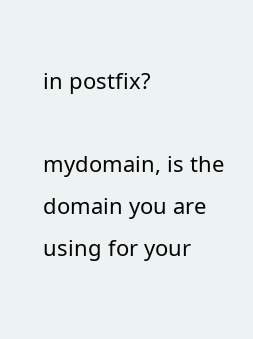in postfix?

mydomain, is the domain you are using for your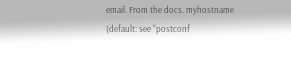email. From the docs. myhostname (default: see “postconf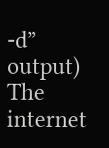-d” output) The internet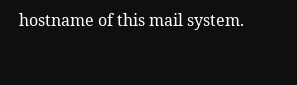hostname of this mail system.